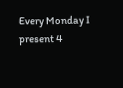Every Monday I present 4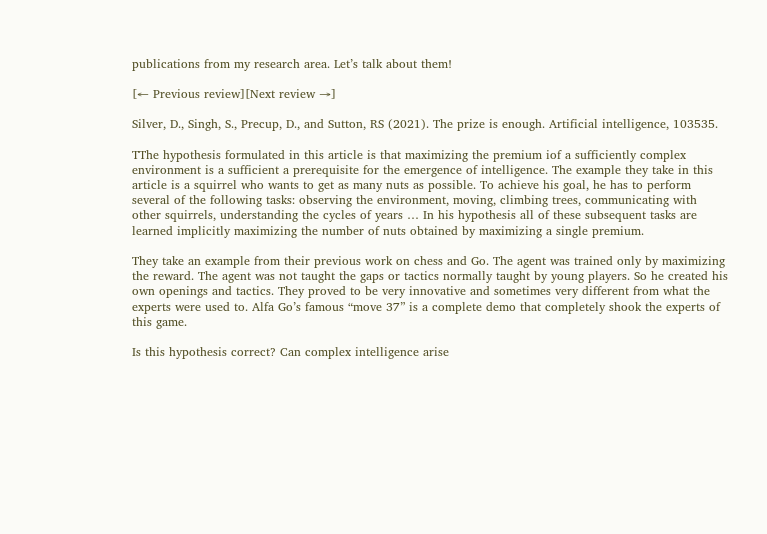publications from my research area. Let’s talk about them!

[← Previous review][Next review →]

Silver, D., Singh, S., Precup, D., and Sutton, RS (2021). The prize is enough. Artificial intelligence, 103535.

TThe hypothesis formulated in this article is that maximizing the premium iof a sufficiently complex environment is a sufficient a prerequisite for the emergence of intelligence. The example they take in this article is a squirrel who wants to get as many nuts as possible. To achieve his goal, he has to perform several of the following tasks: observing the environment, moving, climbing trees, communicating with other squirrels, understanding the cycles of years … In his hypothesis all of these subsequent tasks are learned implicitly maximizing the number of nuts obtained by maximizing a single premium.

They take an example from their previous work on chess and Go. The agent was trained only by maximizing the reward. The agent was not taught the gaps or tactics normally taught by young players. So he created his own openings and tactics. They proved to be very innovative and sometimes very different from what the experts were used to. Alfa Go’s famous “move 37” is a complete demo that completely shook the experts of this game.

Is this hypothesis correct? Can complex intelligence arise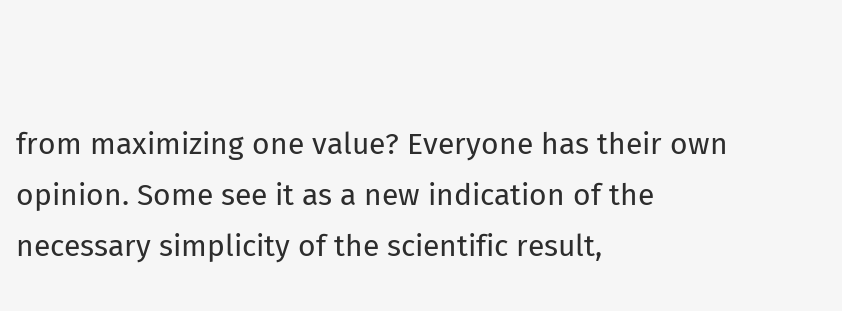from maximizing one value? Everyone has their own opinion. Some see it as a new indication of the necessary simplicity of the scientific result,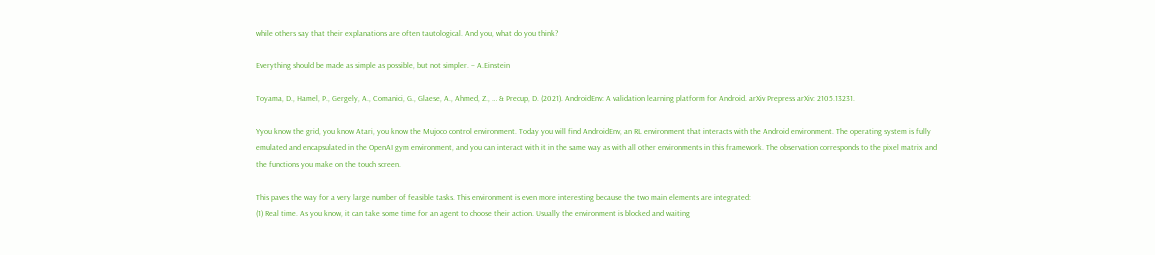while others say that their explanations are often tautological. And you, what do you think?

Everything should be made as simple as possible, but not simpler. – A.Einstein

Toyama, D., Hamel, P., Gergely, A., Comanici, G., Glaese, A., Ahmed, Z., … & Precup, D. (2021). AndroidEnv: A validation learning platform for Android. arXiv Prepress arXiv: 2105.13231.

Yyou know the grid, you know Atari, you know the Mujoco control environment. Today you will find AndroidEnv, an RL environment that interacts with the Android environment. The operating system is fully emulated and encapsulated in the OpenAI gym environment, and you can interact with it in the same way as with all other environments in this framework. The observation corresponds to the pixel matrix and the functions you make on the touch screen.

This paves the way for a very large number of feasible tasks. This environment is even more interesting because the two main elements are integrated:
(1) Real time. As you know, it can take some time for an agent to choose their action. Usually the environment is blocked and waiting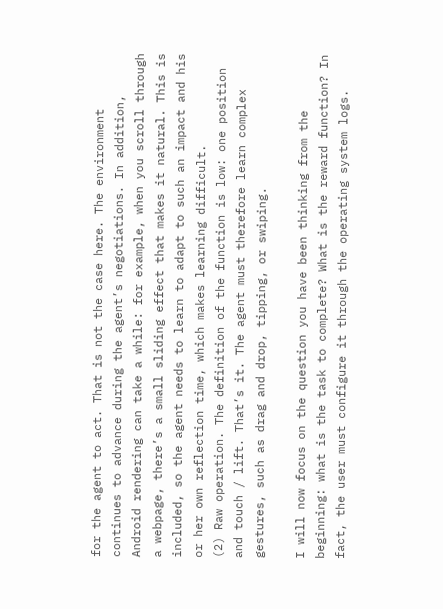for the agent to act. That is not the case here. The environment continues to advance during the agent’s negotiations. In addition, Android rendering can take a while: for example, when you scroll through a webpage, there’s a small sliding effect that makes it natural. This is included, so the agent needs to learn to adapt to such an impact and his or her own reflection time, which makes learning difficult.
(2) Raw operation. The definition of the function is low: one position and touch / lift. That’s it. The agent must therefore learn complex gestures, such as drag and drop, tipping, or swiping.

I will now focus on the question you have been thinking from the beginning: what is the task to complete? What is the reward function? In fact, the user must configure it through the operating system logs.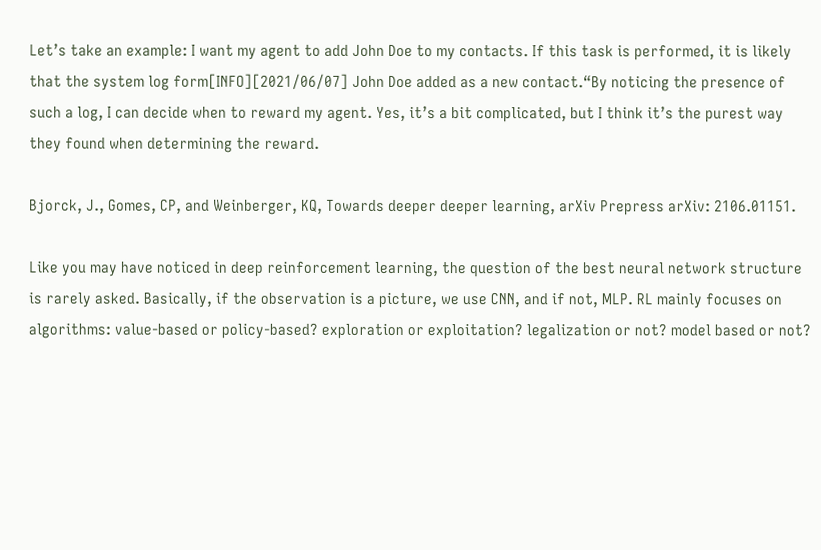Let’s take an example: I want my agent to add John Doe to my contacts. If this task is performed, it is likely that the system log form[INFO][2021/06/07] John Doe added as a new contact.“By noticing the presence of such a log, I can decide when to reward my agent. Yes, it’s a bit complicated, but I think it’s the purest way they found when determining the reward.

Bjorck, J., Gomes, CP, and Weinberger, KQ, Towards deeper deeper learning, arXiv Prepress arXiv: 2106.01151.

Like you may have noticed in deep reinforcement learning, the question of the best neural network structure is rarely asked. Basically, if the observation is a picture, we use CNN, and if not, MLP. RL mainly focuses on algorithms: value-based or policy-based? exploration or exploitation? legalization or not? model based or not?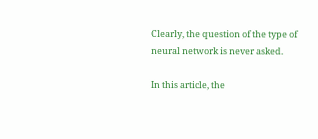Clearly, the question of the type of neural network is never asked.

In this article, the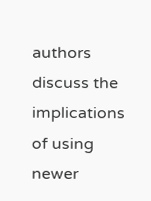authors discuss the implications of using newer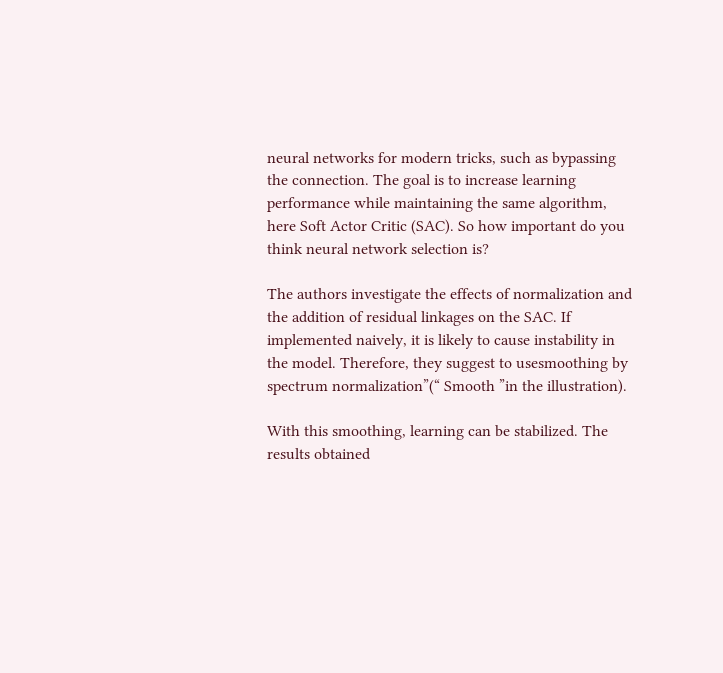neural networks for modern tricks, such as bypassing the connection. The goal is to increase learning performance while maintaining the same algorithm, here Soft Actor Critic (SAC). So how important do you think neural network selection is?

The authors investigate the effects of normalization and the addition of residual linkages on the SAC. If implemented naively, it is likely to cause instability in the model. Therefore, they suggest to usesmoothing by spectrum normalization”(“ Smooth ”in the illustration).

With this smoothing, learning can be stabilized. The results obtained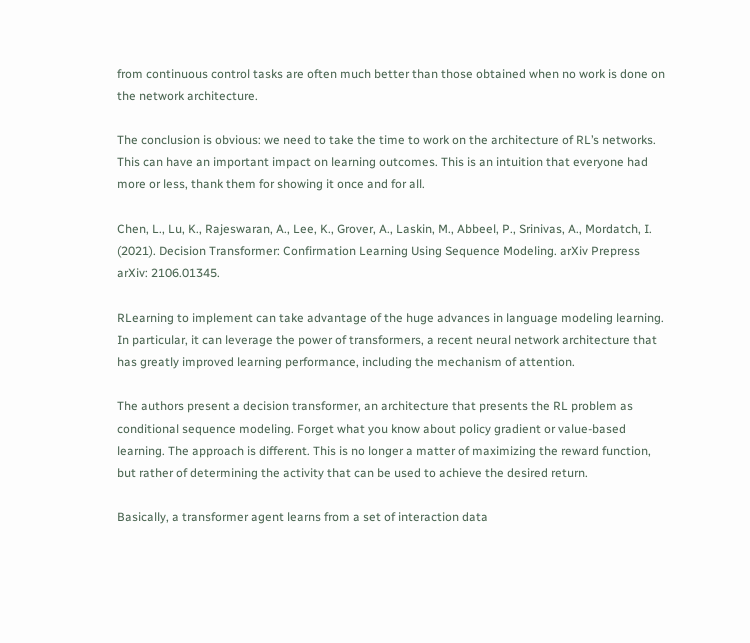from continuous control tasks are often much better than those obtained when no work is done on the network architecture.

The conclusion is obvious: we need to take the time to work on the architecture of RL’s networks. This can have an important impact on learning outcomes. This is an intuition that everyone had more or less, thank them for showing it once and for all.

Chen, L., Lu, K., Rajeswaran, A., Lee, K., Grover, A., Laskin, M., Abbeel, P., Srinivas, A., Mordatch, I. (2021). Decision Transformer: Confirmation Learning Using Sequence Modeling. arXiv Prepress arXiv: 2106.01345.

RLearning to implement can take advantage of the huge advances in language modeling learning. In particular, it can leverage the power of transformers, a recent neural network architecture that has greatly improved learning performance, including the mechanism of attention.

The authors present a decision transformer, an architecture that presents the RL problem as conditional sequence modeling. Forget what you know about policy gradient or value-based learning. The approach is different. This is no longer a matter of maximizing the reward function, but rather of determining the activity that can be used to achieve the desired return.

Basically, a transformer agent learns from a set of interaction data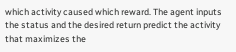which activity caused which reward. The agent inputs the status and the desired return predict the activity that maximizes the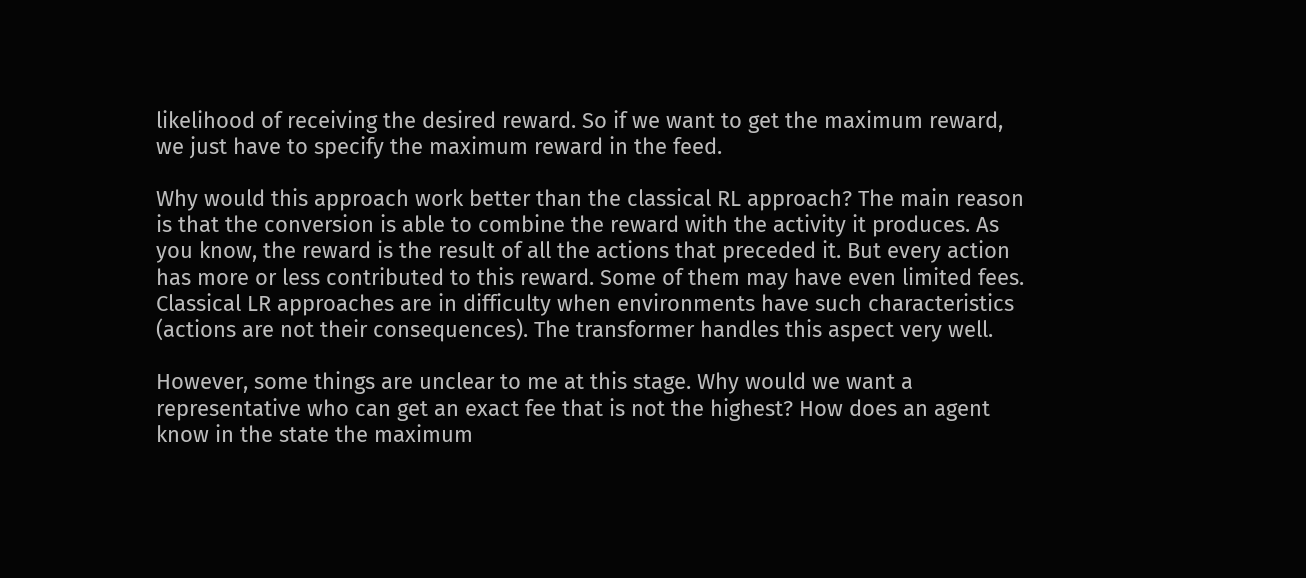likelihood of receiving the desired reward. So if we want to get the maximum reward, we just have to specify the maximum reward in the feed.

Why would this approach work better than the classical RL approach? The main reason is that the conversion is able to combine the reward with the activity it produces. As you know, the reward is the result of all the actions that preceded it. But every action has more or less contributed to this reward. Some of them may have even limited fees. Classical LR approaches are in difficulty when environments have such characteristics (actions are not their consequences). The transformer handles this aspect very well.

However, some things are unclear to me at this stage. Why would we want a representative who can get an exact fee that is not the highest? How does an agent know in the state the maximum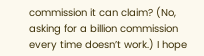commission it can claim? (No, asking for a billion commission every time doesn’t work.) I hope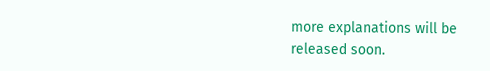more explanations will be released soon.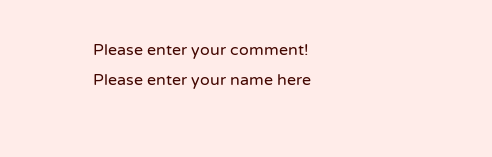Please enter your comment!
Please enter your name here